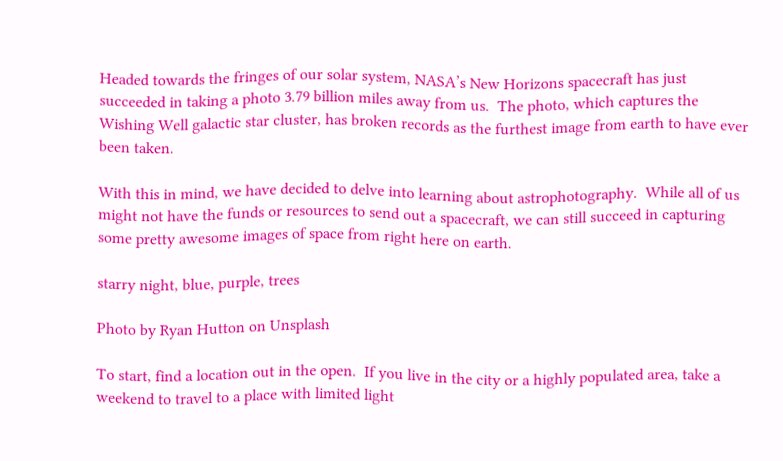Headed towards the fringes of our solar system, NASA’s New Horizons spacecraft has just succeeded in taking a photo 3.79 billion miles away from us.  The photo, which captures the Wishing Well galactic star cluster, has broken records as the furthest image from earth to have ever been taken.

With this in mind, we have decided to delve into learning about astrophotography.  While all of us might not have the funds or resources to send out a spacecraft, we can still succeed in capturing some pretty awesome images of space from right here on earth.

starry night, blue, purple, trees

Photo by Ryan Hutton on Unsplash

To start, find a location out in the open.  If you live in the city or a highly populated area, take a weekend to travel to a place with limited light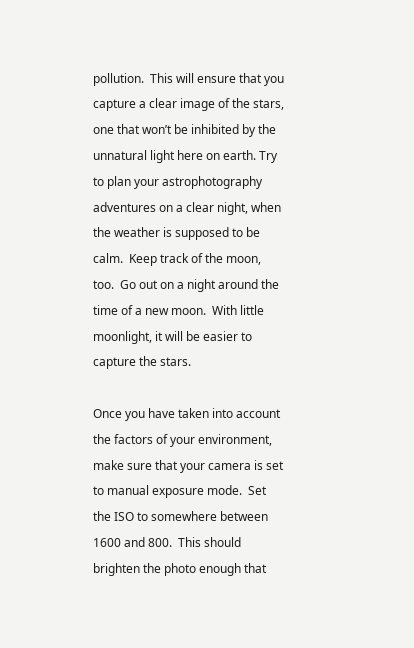pollution.  This will ensure that you capture a clear image of the stars, one that won’t be inhibited by the unnatural light here on earth. Try to plan your astrophotography adventures on a clear night, when the weather is supposed to be calm.  Keep track of the moon, too.  Go out on a night around the time of a new moon.  With little moonlight, it will be easier to capture the stars.

Once you have taken into account the factors of your environment, make sure that your camera is set to manual exposure mode.  Set the ISO to somewhere between 1600 and 800.  This should brighten the photo enough that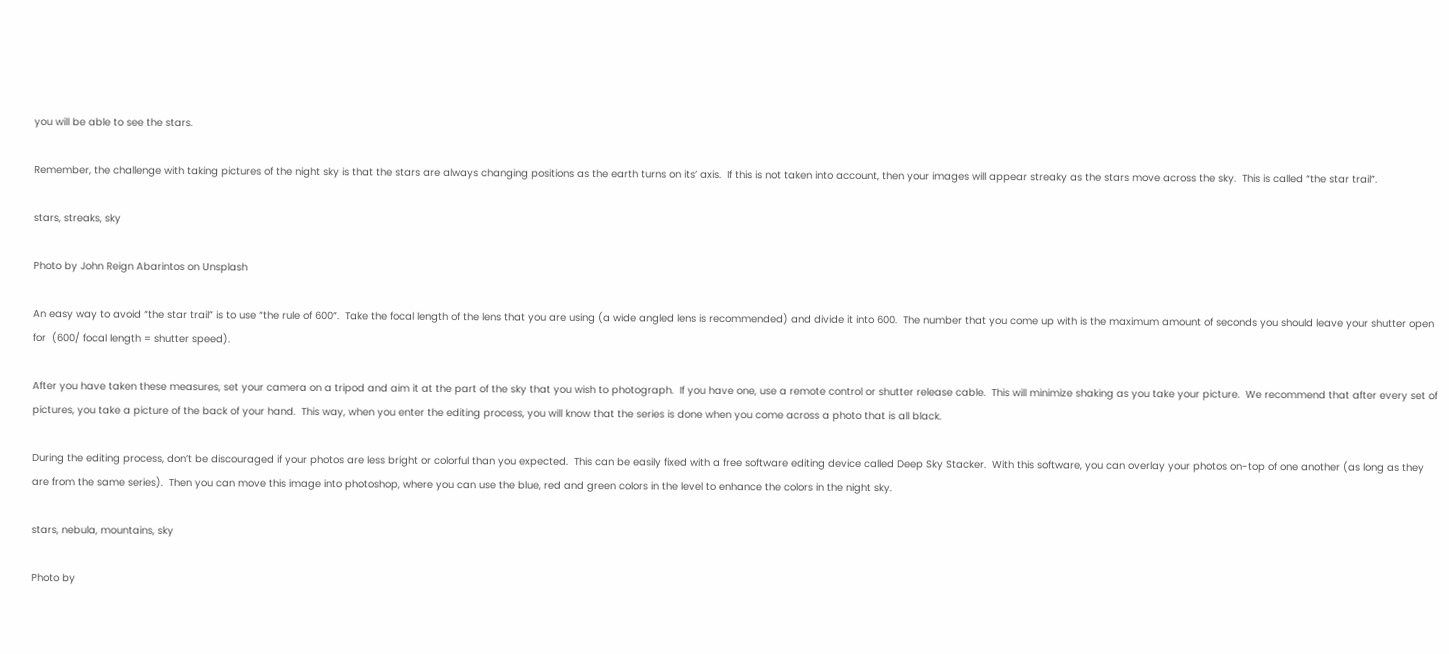you will be able to see the stars.

Remember, the challenge with taking pictures of the night sky is that the stars are always changing positions as the earth turns on its’ axis.  If this is not taken into account, then your images will appear streaky as the stars move across the sky.  This is called “the star trail”.

stars, streaks, sky

Photo by John Reign Abarintos on Unsplash

An easy way to avoid “the star trail” is to use “the rule of 600”.  Take the focal length of the lens that you are using (a wide angled lens is recommended) and divide it into 600.  The number that you come up with is the maximum amount of seconds you should leave your shutter open for  (600/ focal length = shutter speed).

After you have taken these measures, set your camera on a tripod and aim it at the part of the sky that you wish to photograph.  If you have one, use a remote control or shutter release cable.  This will minimize shaking as you take your picture.  We recommend that after every set of pictures, you take a picture of the back of your hand.  This way, when you enter the editing process, you will know that the series is done when you come across a photo that is all black.

During the editing process, don’t be discouraged if your photos are less bright or colorful than you expected.  This can be easily fixed with a free software editing device called Deep Sky Stacker.  With this software, you can overlay your photos on-top of one another (as long as they are from the same series).  Then you can move this image into photoshop, where you can use the blue, red and green colors in the level to enhance the colors in the night sky.

stars, nebula, mountains, sky

Photo by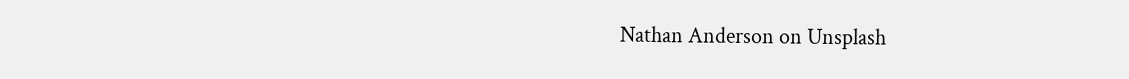Nathan Anderson on Unsplash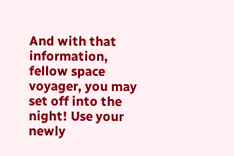And with that information, fellow space voyager, you may set off into the night! Use your newly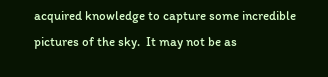acquired knowledge to capture some incredible pictures of the sky.  It may not be as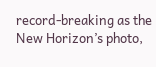record-breaking as the New Horizon’s photo,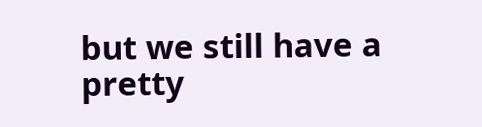but we still have a pretty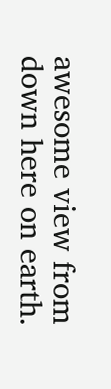awesome view from down here on earth.